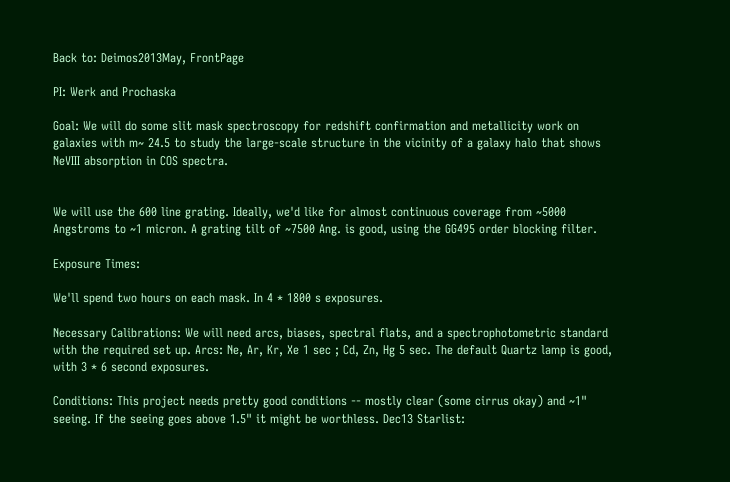Back to: Deimos2013May, FrontPage

PI: Werk and Prochaska

Goal: We will do some slit mask spectroscopy for redshift confirmation and metallicity work on galaxies with m~ 24.5 to study the large-scale structure in the vicinity of a galaxy halo that shows NeVIII absorption in COS spectra.


We will use the 600 line grating. Ideally, we'd like for almost continuous coverage from ~5000 Angstroms to ~1 micron. A grating tilt of ~7500 Ang. is good, using the GG495 order blocking filter.

Exposure Times:

We'll spend two hours on each mask. In 4 * 1800 s exposures.

Necessary Calibrations: We will need arcs, biases, spectral flats, and a spectrophotometric standard with the required set up. Arcs: Ne, Ar, Kr, Xe 1 sec ; Cd, Zn, Hg 5 sec. The default Quartz lamp is good, with 3 * 6 second exposures.

Conditions: This project needs pretty good conditions -- mostly clear (some cirrus okay) and ~1" seeing. If the seeing goes above 1.5" it might be worthless. Dec13 Starlist: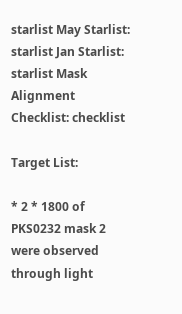starlist May Starlist: starlist Jan Starlist: starlist Mask Alignment Checklist: checklist

Target List:

* 2 * 1800 of PKS0232 mask 2 were observed through light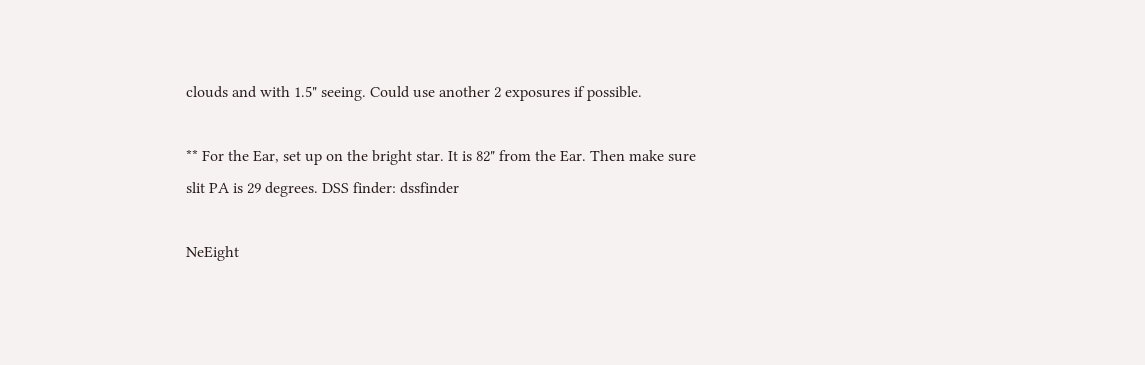clouds and with 1.5" seeing. Could use another 2 exposures if possible.

** For the Ear, set up on the bright star. It is 82" from the Ear. Then make sure slit PA is 29 degrees. DSS finder: dssfinder

NeEight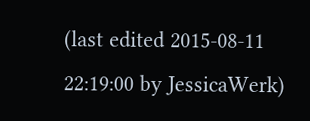(last edited 2015-08-11 22:19:00 by JessicaWerk)